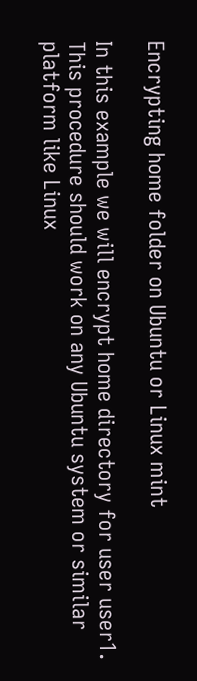Encrypting home folder on Ubuntu or Linux mint

In this example we will encrypt home directory for user user1. This procedure should work on any Ubuntu system or similar platform like Linux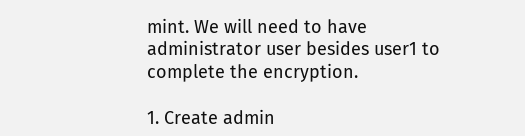mint. We will need to have administrator user besides user1 to complete the encryption.

1. Create admin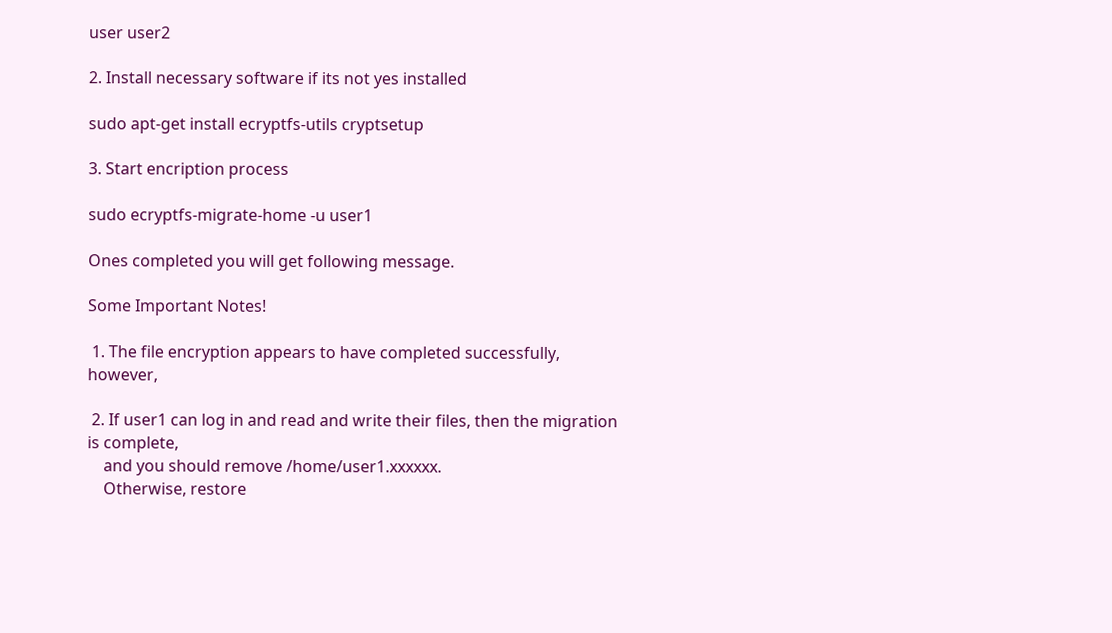user user2

2. Install necessary software if its not yes installed

sudo apt-get install ecryptfs-utils cryptsetup

3. Start encription process

sudo ecryptfs-migrate-home -u user1

Ones completed you will get following message.

Some Important Notes!

 1. The file encryption appears to have completed successfully, however,

 2. If user1 can log in and read and write their files, then the migration is complete,
    and you should remove /home/user1.xxxxxx.
    Otherwise, restore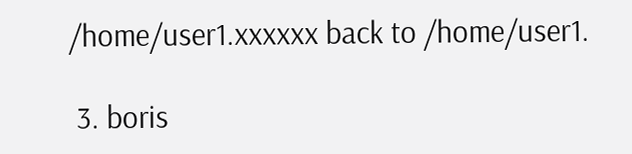/home/user1.xxxxxx back to /home/user1.

 3. boris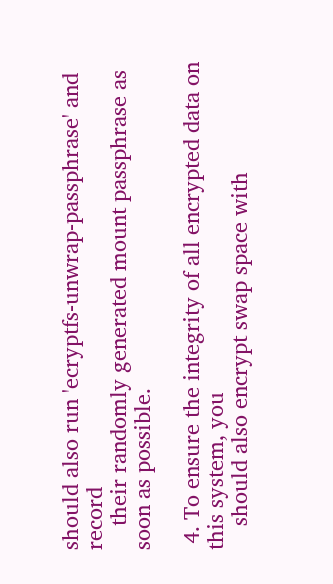should also run 'ecryptfs-unwrap-passphrase' and record
    their randomly generated mount passphrase as soon as possible.

 4. To ensure the integrity of all encrypted data on this system, you
    should also encrypt swap space with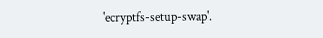'ecryptfs-setup-swap'.